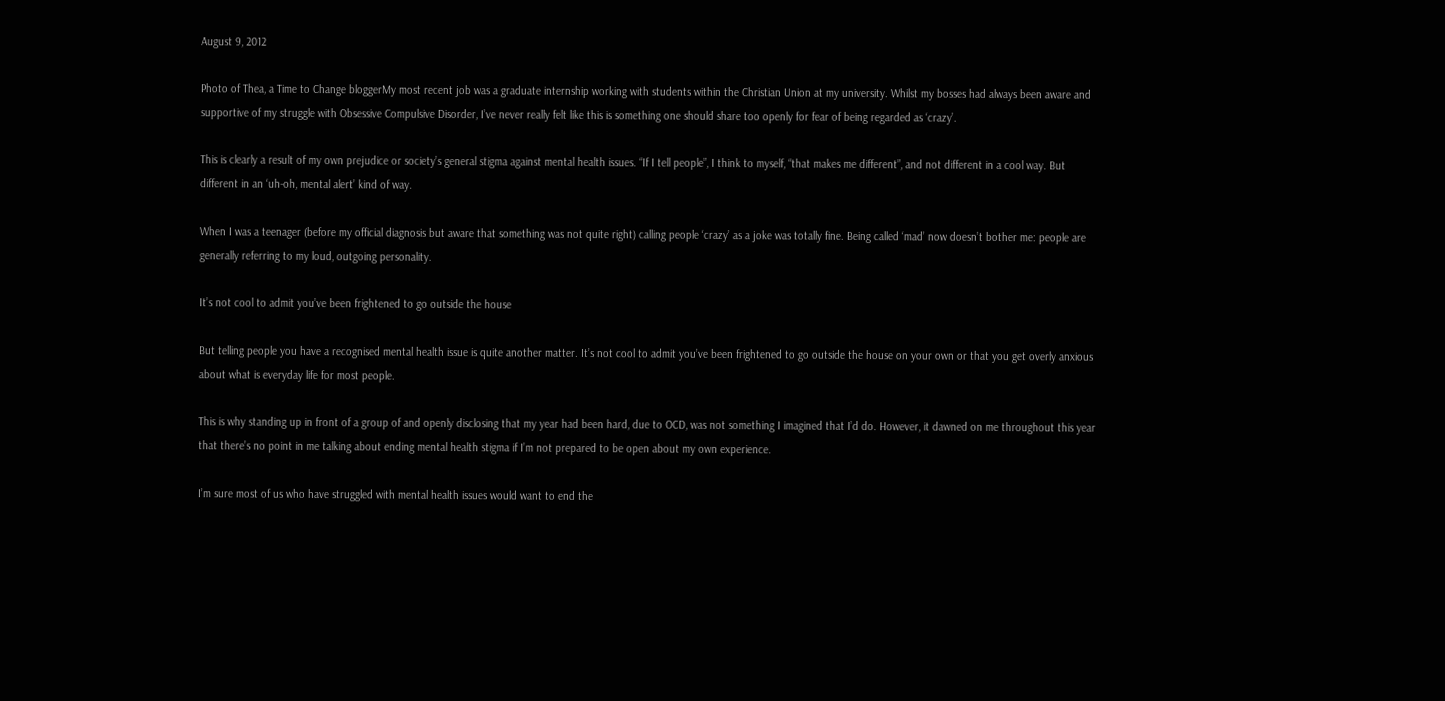August 9, 2012

Photo of Thea, a Time to Change bloggerMy most recent job was a graduate internship working with students within the Christian Union at my university. Whilst my bosses had always been aware and supportive of my struggle with Obsessive Compulsive Disorder, I’ve never really felt like this is something one should share too openly for fear of being regarded as ‘crazy’.

This is clearly a result of my own prejudice or society’s general stigma against mental health issues. “If I tell people”, I think to myself, “that makes me different”, and not different in a cool way. But different in an ‘uh-oh, mental alert’ kind of way.

When I was a teenager (before my official diagnosis but aware that something was not quite right) calling people ‘crazy’ as a joke was totally fine. Being called ‘mad’ now doesn’t bother me: people are generally referring to my loud, outgoing personality.

It’s not cool to admit you’ve been frightened to go outside the house

But telling people you have a recognised mental health issue is quite another matter. It’s not cool to admit you’ve been frightened to go outside the house on your own or that you get overly anxious about what is everyday life for most people.

This is why standing up in front of a group of and openly disclosing that my year had been hard, due to OCD, was not something I imagined that I’d do. However, it dawned on me throughout this year that there’s no point in me talking about ending mental health stigma if I’m not prepared to be open about my own experience.

I’m sure most of us who have struggled with mental health issues would want to end the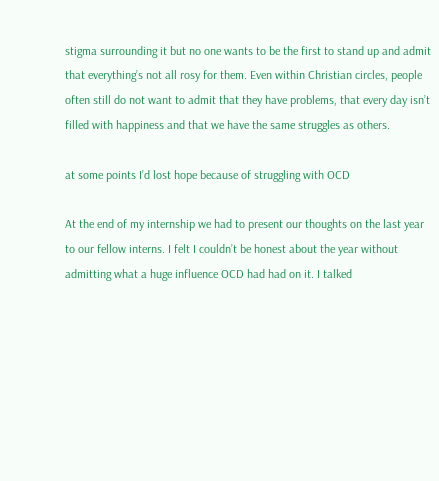stigma surrounding it but no one wants to be the first to stand up and admit that everything’s not all rosy for them. Even within Christian circles, people often still do not want to admit that they have problems, that every day isn’t filled with happiness and that we have the same struggles as others.

at some points I’d lost hope because of struggling with OCD

At the end of my internship we had to present our thoughts on the last year to our fellow interns. I felt I couldn’t be honest about the year without admitting what a huge influence OCD had had on it. I talked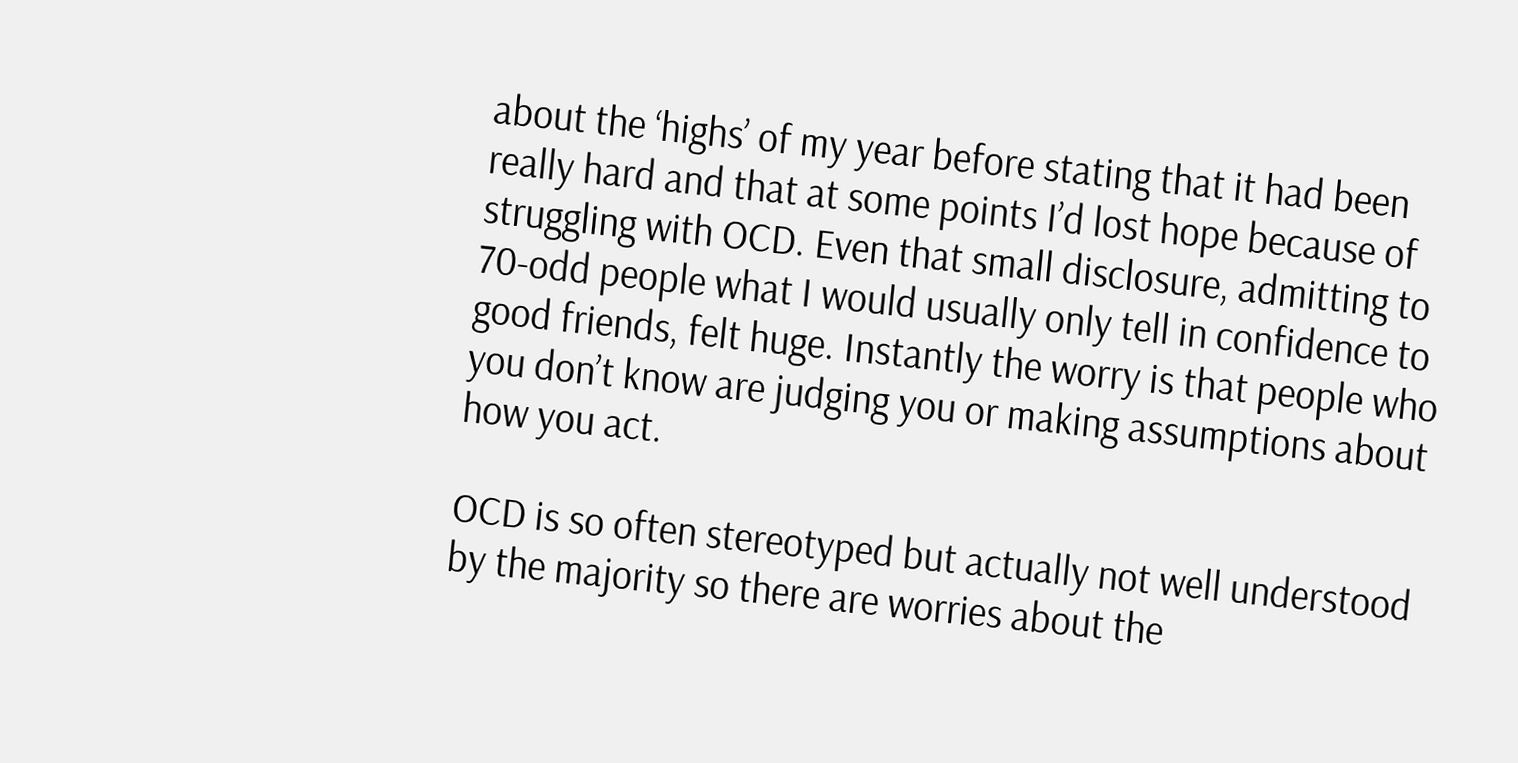about the ‘highs’ of my year before stating that it had been really hard and that at some points I’d lost hope because of struggling with OCD. Even that small disclosure, admitting to 70-odd people what I would usually only tell in confidence to good friends, felt huge. Instantly the worry is that people who you don’t know are judging you or making assumptions about how you act.

OCD is so often stereotyped but actually not well understood by the majority so there are worries about the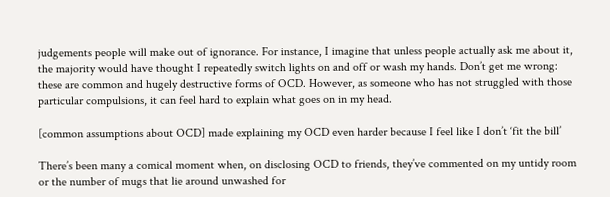judgements people will make out of ignorance. For instance, I imagine that unless people actually ask me about it, the majority would have thought I repeatedly switch lights on and off or wash my hands. Don’t get me wrong: these are common and hugely destructive forms of OCD. However, as someone who has not struggled with those particular compulsions, it can feel hard to explain what goes on in my head.

[common assumptions about OCD] made explaining my OCD even harder because I feel like I don’t ‘fit the bill’

There’s been many a comical moment when, on disclosing OCD to friends, they’ve commented on my untidy room or the number of mugs that lie around unwashed for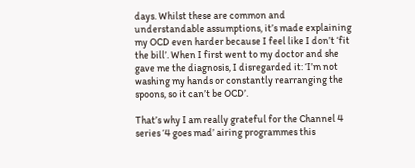days. Whilst these are common and understandable assumptions, it’s made explaining my OCD even harder because I feel like I don’t ‘fit the bill’. When I first went to my doctor and she gave me the diagnosis, I disregarded it: ‘I’m not washing my hands or constantly rearranging the spoons, so it can’t be OCD’.

That’s why I am really grateful for the Channel 4 series ‘4 goes mad’ airing programmes this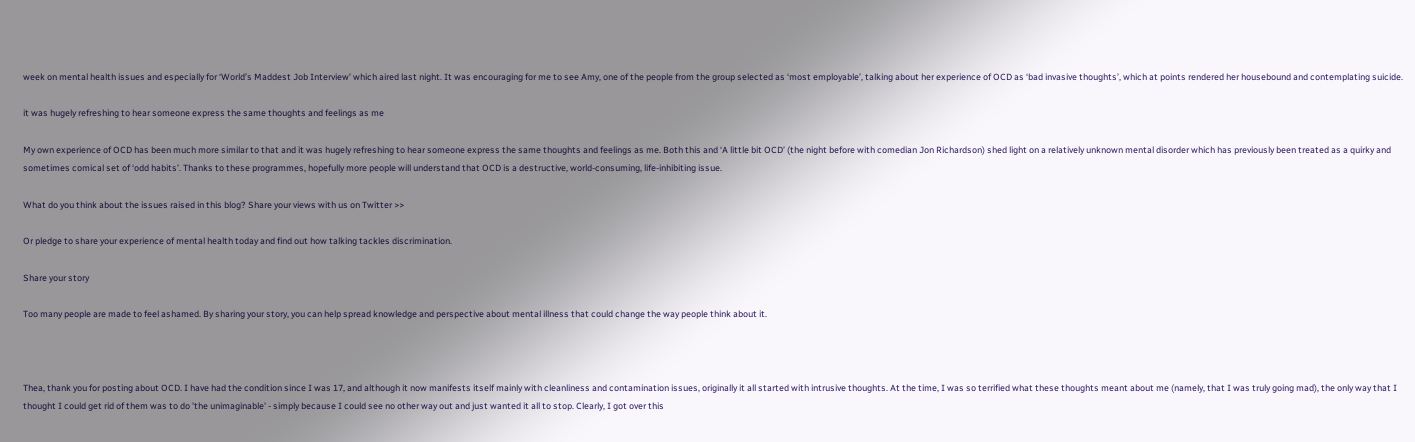week on mental health issues and especially for ‘World’s Maddest Job Interview’ which aired last night. It was encouraging for me to see Amy, one of the people from the group selected as ‘most employable’, talking about her experience of OCD as ‘bad invasive thoughts’, which at points rendered her housebound and contemplating suicide.

it was hugely refreshing to hear someone express the same thoughts and feelings as me

My own experience of OCD has been much more similar to that and it was hugely refreshing to hear someone express the same thoughts and feelings as me. Both this and ‘A little bit OCD’ (the night before with comedian Jon Richardson) shed light on a relatively unknown mental disorder which has previously been treated as a quirky and sometimes comical set of ‘odd habits’. Thanks to these programmes, hopefully more people will understand that OCD is a destructive, world-consuming, life-inhibiting issue.

What do you think about the issues raised in this blog? Share your views with us on Twitter >>

Or pledge to share your experience of mental health today and find out how talking tackles discrimination.

Share your story

Too many people are made to feel ashamed. By sharing your story, you can help spread knowledge and perspective about mental illness that could change the way people think about it.



Thea, thank you for posting about OCD. I have had the condition since I was 17, and although it now manifests itself mainly with cleanliness and contamination issues, originally it all started with intrusive thoughts. At the time, I was so terrified what these thoughts meant about me (namely, that I was truly going mad), the only way that I thought I could get rid of them was to do 'the unimaginable' - simply because I could see no other way out and just wanted it all to stop. Clearly, I got over this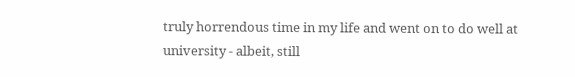truly horrendous time in my life and went on to do well at university - albeit, still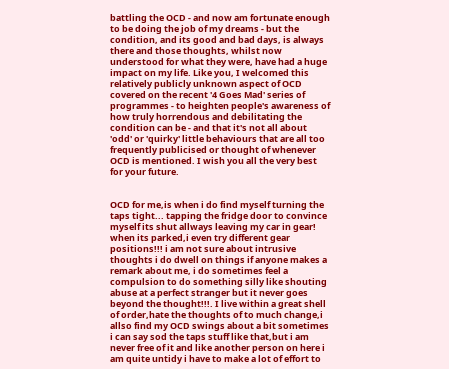battling the OCD - and now am fortunate enough to be doing the job of my dreams - but the condition, and its good and bad days, is always there and those thoughts, whilst now understood for what they were, have had a huge impact on my life. Like you, I welcomed this relatively publicly unknown aspect of OCD covered on the recent '4 Goes Mad' series of programmes - to heighten people's awareness of how truly horrendous and debilitating the condition can be - and that it's not all about 'odd' or 'quirky' little behaviours that are all too frequently publicised or thought of whenever OCD is mentioned. I wish you all the very best for your future.


OCD for me,is when i do find myself turning the taps tight... tapping the fridge door to convince myself its shut allways leaving my car in gear! when its parked,i even try different gear positions!!! i am not sure about intrusive thoughts i do dwell on things if anyone makes a remark about me, i do sometimes feel a compulsion to do something silly like shouting abuse at a perfect stranger but it never goes beyond the thought!!!. I live within a great shell of order,hate the thoughts of to much change,i allso find my OCD swings about a bit sometimes i can say sod the taps stuff like that,but i am never free of it and like another person on here i am quite untidy i have to make a lot of effort to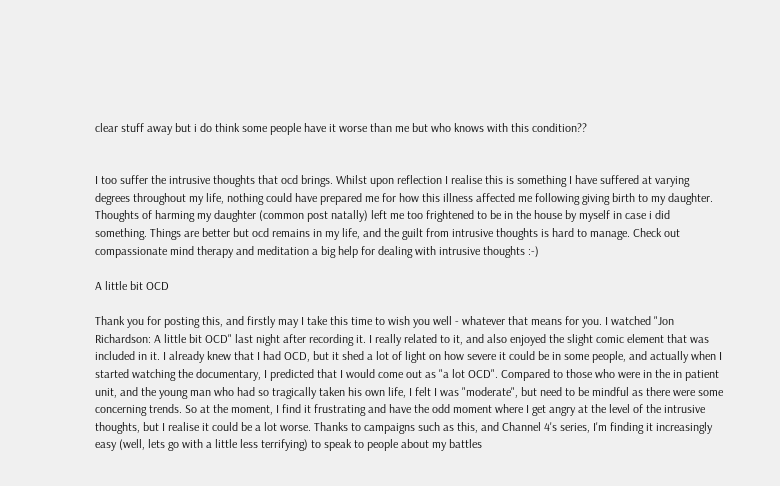clear stuff away but i do think some people have it worse than me but who knows with this condition??


I too suffer the intrusive thoughts that ocd brings. Whilst upon reflection I realise this is something I have suffered at varying degrees throughout my life, nothing could have prepared me for how this illness affected me following giving birth to my daughter. Thoughts of harming my daughter (common post natally) left me too frightened to be in the house by myself in case i did something. Things are better but ocd remains in my life, and the guilt from intrusive thoughts is hard to manage. Check out compassionate mind therapy and meditation a big help for dealing with intrusive thoughts :-)

A little bit OCD

Thank you for posting this, and firstly may I take this time to wish you well - whatever that means for you. I watched "Jon Richardson: A little bit OCD" last night after recording it. I really related to it, and also enjoyed the slight comic element that was included in it. I already knew that I had OCD, but it shed a lot of light on how severe it could be in some people, and actually when I started watching the documentary, I predicted that I would come out as "a lot OCD". Compared to those who were in the in patient unit, and the young man who had so tragically taken his own life, I felt I was "moderate", but need to be mindful as there were some concerning trends. So at the moment, I find it frustrating and have the odd moment where I get angry at the level of the intrusive thoughts, but I realise it could be a lot worse. Thanks to campaigns such as this, and Channel 4's series, I'm finding it increasingly easy (well, lets go with a little less terrifying) to speak to people about my battles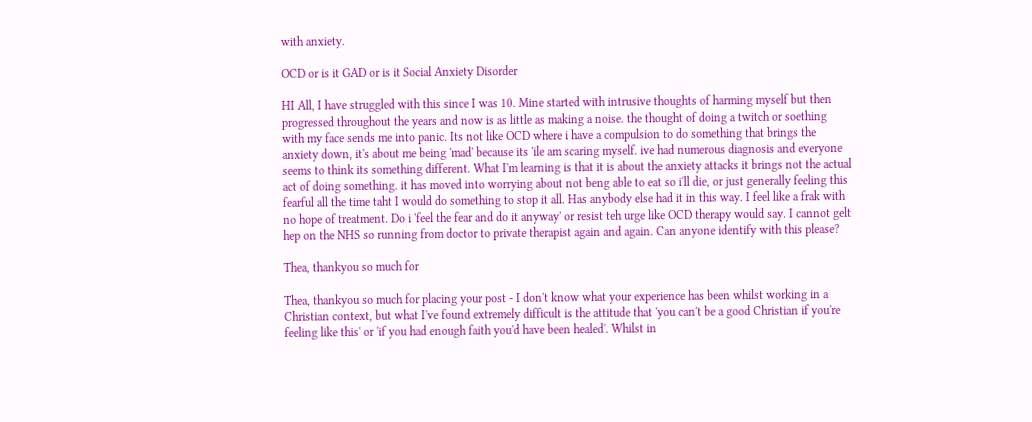with anxiety.

OCD or is it GAD or is it Social Anxiety Disorder

HI All, I have struggled with this since I was 10. Mine started with intrusive thoughts of harming myself but then progressed throughout the years and now is as little as making a noise. the thought of doing a twitch or soething with my face sends me into panic. Its not like OCD where i have a compulsion to do something that brings the anxiety down, it's about me being 'mad' because its 'ile am scaring myself. ive had numerous diagnosis and everyone seems to think its something different. What I'm learning is that it is about the anxiety attacks it brings not the actual act of doing something. it has moved into worrying about not beng able to eat so i'll die, or just generally feeling this fearful all the time taht I would do something to stop it all. Has anybody else had it in this way. I feel like a frak with no hope of treatment. Do i 'feel the fear and do it anyway' or resist teh urge like OCD therapy would say. I cannot gelt hep on the NHS so running from doctor to private therapist again and again. Can anyone identify with this please?

Thea, thankyou so much for

Thea, thankyou so much for placing your post - I don't know what your experience has been whilst working in a Christian context, but what I've found extremely difficult is the attitude that 'you can't be a good Christian if you're feeling like this' or 'if you had enough faith you'd have been healed'. Whilst in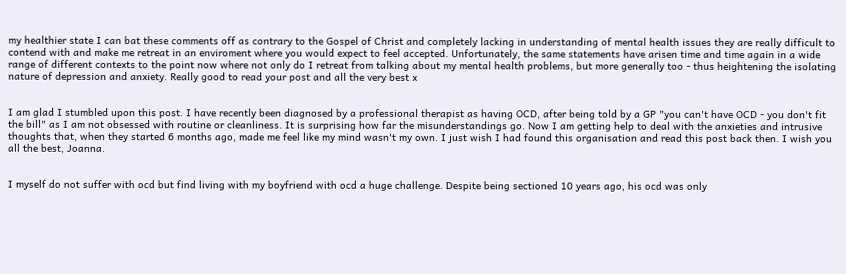my healthier state I can bat these comments off as contrary to the Gospel of Christ and completely lacking in understanding of mental health issues they are really difficult to contend with and make me retreat in an enviroment where you would expect to feel accepted. Unfortunately, the same statements have arisen time and time again in a wide range of different contexts to the point now where not only do I retreat from talking about my mental health problems, but more generally too - thus heightening the isolating nature of depression and anxiety. Really good to read your post and all the very best x


I am glad I stumbled upon this post. I have recently been diagnosed by a professional therapist as having OCD, after being told by a GP "you can't have OCD - you don't fit the bill" as I am not obsessed with routine or cleanliness. It is surprising how far the misunderstandings go. Now I am getting help to deal with the anxieties and intrusive thoughts that, when they started 6 months ago, made me feel like my mind wasn't my own. I just wish I had found this organisation and read this post back then. I wish you all the best, Joanna.


I myself do not suffer with ocd but find living with my boyfriend with ocd a huge challenge. Despite being sectioned 10 years ago, his ocd was only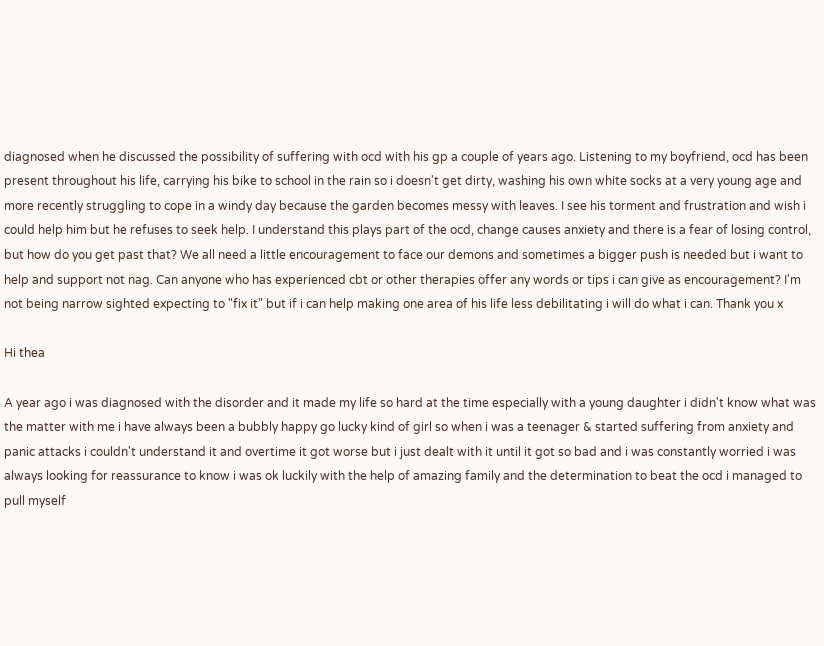diagnosed when he discussed the possibility of suffering with ocd with his gp a couple of years ago. Listening to my boyfriend, ocd has been present throughout his life, carrying his bike to school in the rain so i doesn't get dirty, washing his own white socks at a very young age and more recently struggling to cope in a windy day because the garden becomes messy with leaves. I see his torment and frustration and wish i could help him but he refuses to seek help. I understand this plays part of the ocd, change causes anxiety and there is a fear of losing control, but how do you get past that? We all need a little encouragement to face our demons and sometimes a bigger push is needed but i want to help and support not nag. Can anyone who has experienced cbt or other therapies offer any words or tips i can give as encouragement? I'm not being narrow sighted expecting to "fix it" but if i can help making one area of his life less debilitating i will do what i can. Thank you x

Hi thea

A year ago i was diagnosed with the disorder and it made my life so hard at the time especially with a young daughter i didn't know what was the matter with me i have always been a bubbly happy go lucky kind of girl so when i was a teenager & started suffering from anxiety and panic attacks i couldn't understand it and overtime it got worse but i just dealt with it until it got so bad and i was constantly worried i was always looking for reassurance to know i was ok luckily with the help of amazing family and the determination to beat the ocd i managed to pull myself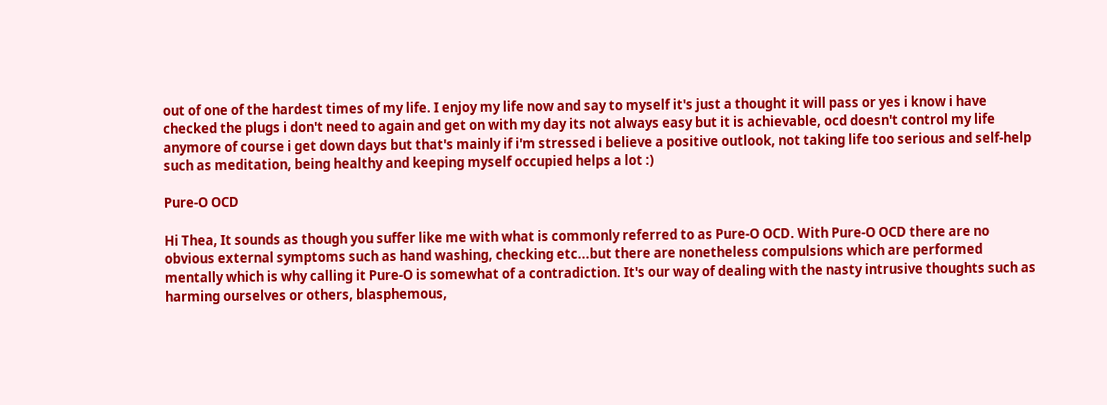out of one of the hardest times of my life. I enjoy my life now and say to myself it's just a thought it will pass or yes i know i have checked the plugs i don't need to again and get on with my day its not always easy but it is achievable, ocd doesn't control my life anymore of course i get down days but that's mainly if i'm stressed i believe a positive outlook, not taking life too serious and self-help such as meditation, being healthy and keeping myself occupied helps a lot :)

Pure-O OCD

Hi Thea, It sounds as though you suffer like me with what is commonly referred to as Pure-O OCD. With Pure-O OCD there are no obvious external symptoms such as hand washing, checking etc...but there are nonetheless compulsions which are performed mentally which is why calling it Pure-O is somewhat of a contradiction. It's our way of dealing with the nasty intrusive thoughts such as harming ourselves or others, blasphemous,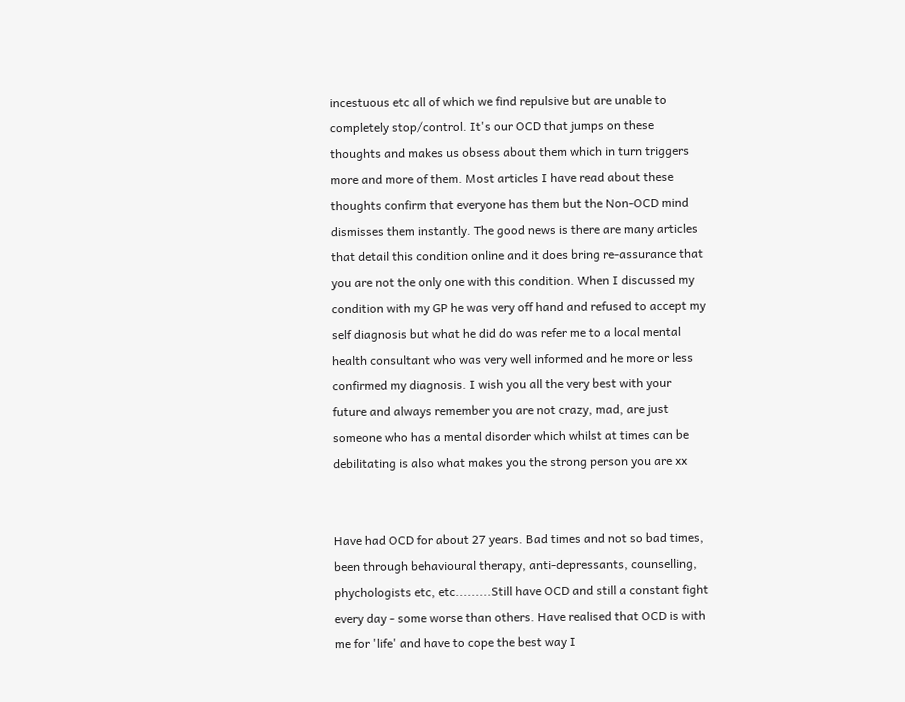incestuous etc all of which we find repulsive but are unable to completely stop/control. It's our OCD that jumps on these thoughts and makes us obsess about them which in turn triggers more and more of them. Most articles I have read about these thoughts confirm that everyone has them but the Non-OCD mind dismisses them instantly. The good news is there are many articles that detail this condition online and it does bring re-assurance that you are not the only one with this condition. When I discussed my condition with my GP he was very off hand and refused to accept my self diagnosis but what he did do was refer me to a local mental health consultant who was very well informed and he more or less confirmed my diagnosis. I wish you all the very best with your future and always remember you are not crazy, mad, are just someone who has a mental disorder which whilst at times can be debilitating is also what makes you the strong person you are xx


Have had OCD for about 27 years. Bad times and not so bad times, been through behavioural therapy, anti-depressants, counselling, phychologists etc, etc.........Still have OCD and still a constant fight every day - some worse than others. Have realised that OCD is with me for 'life' and have to cope the best way I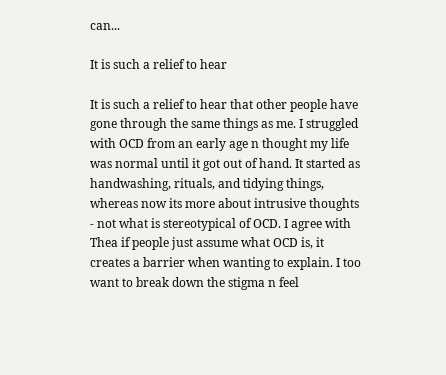can...

It is such a relief to hear

It is such a relief to hear that other people have gone through the same things as me. I struggled with OCD from an early age n thought my life was normal until it got out of hand. It started as handwashing, rituals, and tidying things, whereas now its more about intrusive thoughts - not what is stereotypical of OCD. I agree with Thea if people just assume what OCD is, it creates a barrier when wanting to explain. I too want to break down the stigma n feel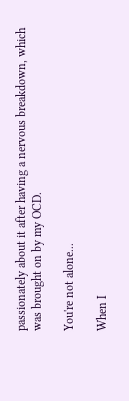passionately about it after having a nervous breakdown, which was brought on by my OCD.

You're not alone...

When I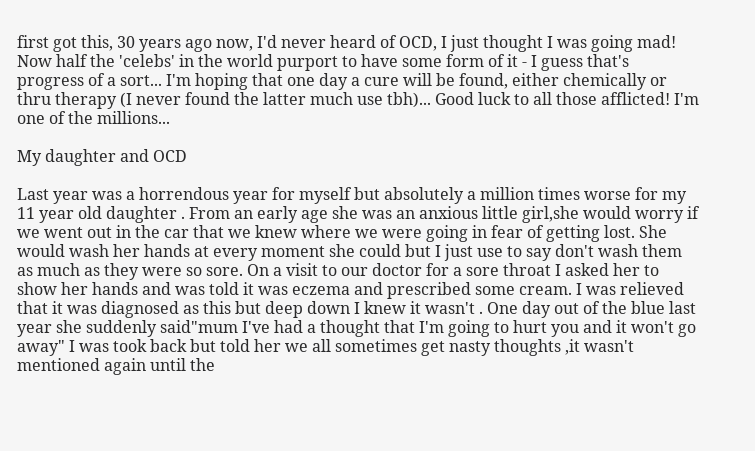first got this, 30 years ago now, I'd never heard of OCD, I just thought I was going mad! Now half the 'celebs' in the world purport to have some form of it - I guess that's progress of a sort... I'm hoping that one day a cure will be found, either chemically or thru therapy (I never found the latter much use tbh)... Good luck to all those afflicted! I'm one of the millions...

My daughter and OCD

Last year was a horrendous year for myself but absolutely a million times worse for my 11 year old daughter . From an early age she was an anxious little girl,she would worry if we went out in the car that we knew where we were going in fear of getting lost. She would wash her hands at every moment she could but I just use to say don't wash them as much as they were so sore. On a visit to our doctor for a sore throat I asked her to show her hands and was told it was eczema and prescribed some cream. I was relieved that it was diagnosed as this but deep down I knew it wasn't . One day out of the blue last year she suddenly said"mum I've had a thought that I'm going to hurt you and it won't go away" I was took back but told her we all sometimes get nasty thoughts ,it wasn't mentioned again until the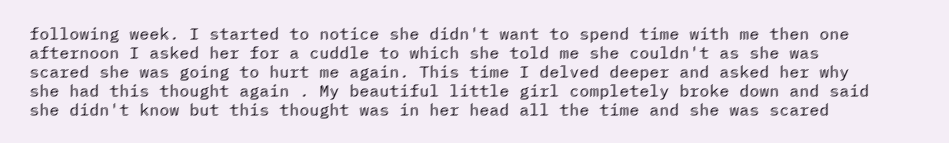following week. I started to notice she didn't want to spend time with me then one afternoon I asked her for a cuddle to which she told me she couldn't as she was scared she was going to hurt me again. This time I delved deeper and asked her why she had this thought again . My beautiful little girl completely broke down and said she didn't know but this thought was in her head all the time and she was scared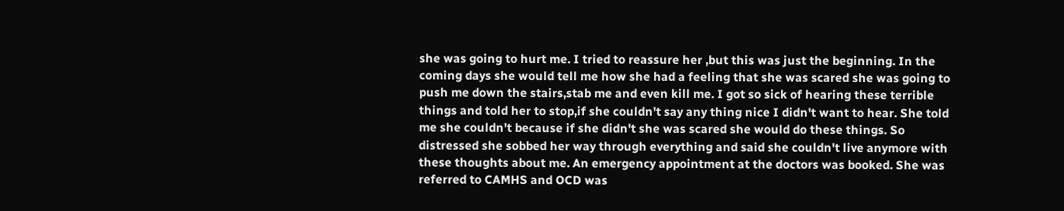she was going to hurt me. I tried to reassure her ,but this was just the beginning. In the coming days she would tell me how she had a feeling that she was scared she was going to push me down the stairs,stab me and even kill me. I got so sick of hearing these terrible things and told her to stop,if she couldn't say any thing nice I didn't want to hear. She told me she couldn't because if she didn't she was scared she would do these things. So distressed she sobbed her way through everything and said she couldn't live anymore with these thoughts about me. An emergency appointment at the doctors was booked. She was referred to CAMHS and OCD was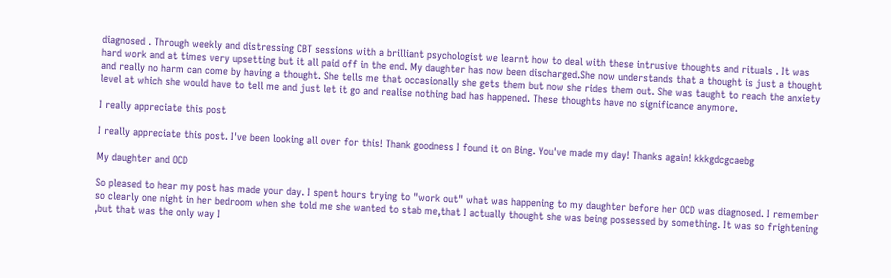diagnosed . Through weekly and distressing CBT sessions with a brilliant psychologist we learnt how to deal with these intrusive thoughts and rituals . It was hard work and at times very upsetting but it all paid off in the end. My daughter has now been discharged.She now understands that a thought is just a thought and really no harm can come by having a thought. She tells me that occasionally she gets them but now she rides them out. She was taught to reach the anxiety level at which she would have to tell me and just let it go and realise nothing bad has happened. These thoughts have no significance anymore.

I really appreciate this post

I really appreciate this post. I've been looking all over for this! Thank goodness I found it on Bing. You've made my day! Thanks again! kkkgdcgcaebg

My daughter and OCD

So pleased to hear my post has made your day. I spent hours trying to "work out" what was happening to my daughter before her OCD was diagnosed. I remember so clearly one night in her bedroom when she told me she wanted to stab me,that I actually thought she was being possessed by something. It was so frightening ,but that was the only way I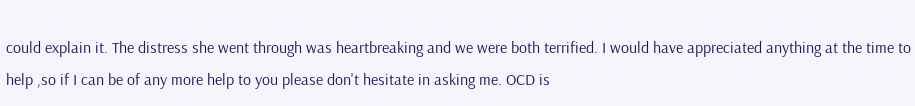could explain it. The distress she went through was heartbreaking and we were both terrified. I would have appreciated anything at the time to help ,so if I can be of any more help to you please don't hesitate in asking me. OCD is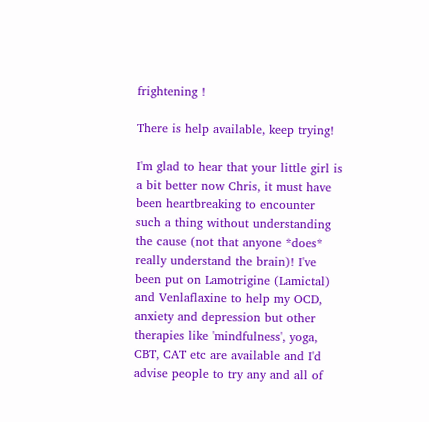frightening !

There is help available, keep trying!

I'm glad to hear that your little girl is a bit better now Chris, it must have been heartbreaking to encounter such a thing without understanding the cause (not that anyone *does* really understand the brain)! I've been put on Lamotrigine (Lamictal) and Venlaflaxine to help my OCD, anxiety and depression but other therapies like 'mindfulness', yoga, CBT, CAT etc are available and I'd advise people to try any and all of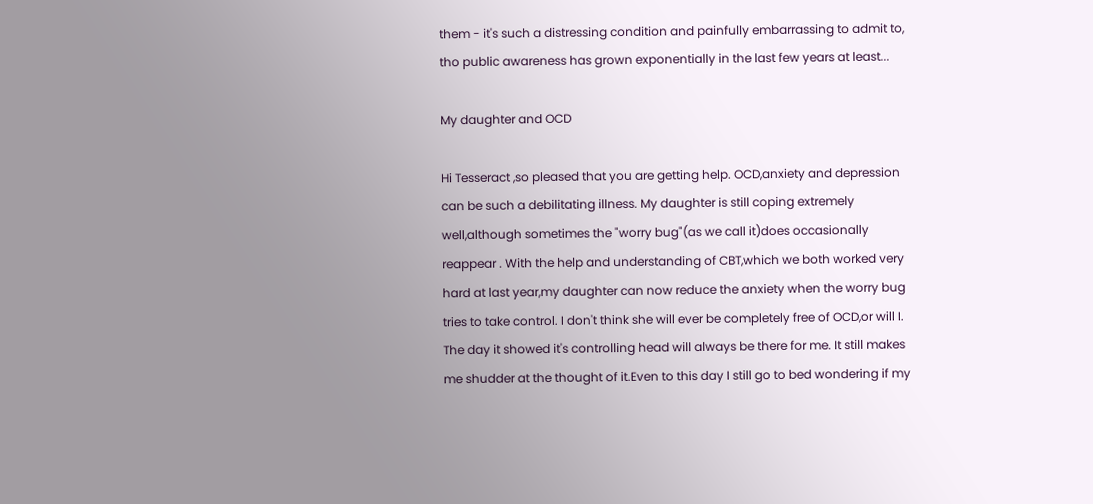them - it's such a distressing condition and painfully embarrassing to admit to, tho public awareness has grown exponentially in the last few years at least...

My daughter and OCD

Hi Tesseract ,so pleased that you are getting help. OCD,anxiety and depression can be such a debilitating illness. My daughter is still coping extremely well,although sometimes the "worry bug"(as we call it)does occasionally reappear . With the help and understanding of CBT,which we both worked very hard at last year,my daughter can now reduce the anxiety when the worry bug tries to take control. I don't think she will ever be completely free of OCD,or will I. The day it showed it's controlling head will always be there for me. It still makes me shudder at the thought of it.Even to this day I still go to bed wondering if my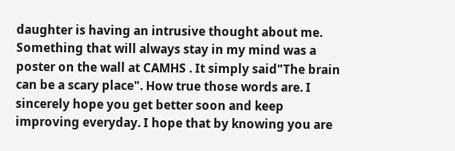daughter is having an intrusive thought about me. Something that will always stay in my mind was a poster on the wall at CAMHS . It simply said"The brain can be a scary place". How true those words are. I sincerely hope you get better soon and keep improving everyday. I hope that by knowing you are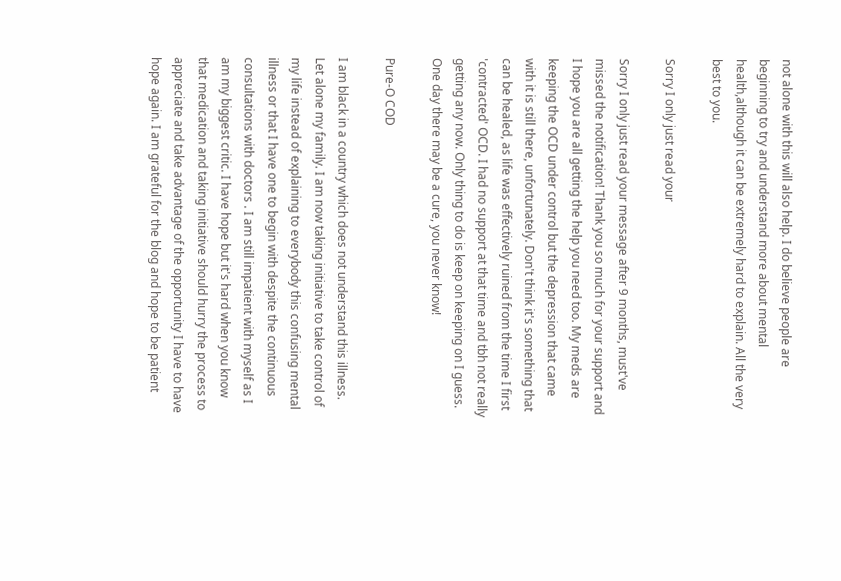not alone with this will also help. I do believe people are beginning to try and understand more about mental health,although it can be extremely hard to explain. All the very best to you.

Sorry I only just read your

Sorry I only just read your message after 9 months, must've missed the notification! Thank you so much for your support and I hope you are all getting the help you need too. My meds are keeping the OCD under control but the depression that came with it is still there, unfortunately. Don't think it's something that can be healed, as life was effectively ruined from the time I first 'contracted' OCD. I had no support at that time and tbh not really getting any now. Only thing to do is keep on keeping on I guess. One day there may be a cure, you never know!

Pure-O COD

I am black in a country which does not understand this illness. Let alone my family. I am now taking initiative to take control of my life instead of explaining to everybody this confusing mental illness or that I have one to begin with despite the continuous consultations with doctors . I am still impatient with myself as I am my biggest critic. I have hope but it's hard when you know that medication and taking initiative should hurry the process to appreciate and take advantage of the opportunity I have to have hope again. I am grateful for the blog and hope to be patient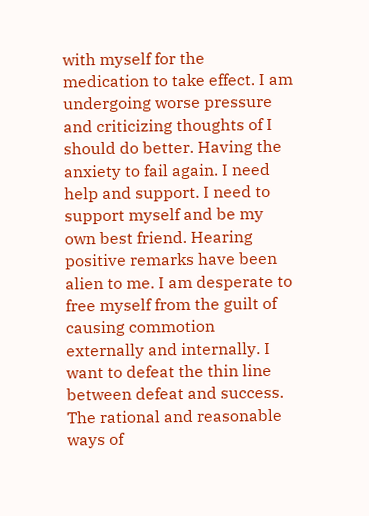with myself for the medication to take effect. I am undergoing worse pressure and criticizing thoughts of I should do better. Having the anxiety to fail again. I need help and support. I need to support myself and be my own best friend. Hearing positive remarks have been alien to me. I am desperate to free myself from the guilt of causing commotion externally and internally. I want to defeat the thin line between defeat and success. The rational and reasonable ways of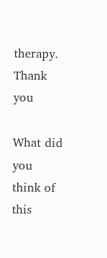therapy. Thank you

What did you think of this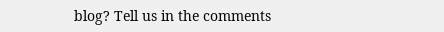blog? Tell us in the comments